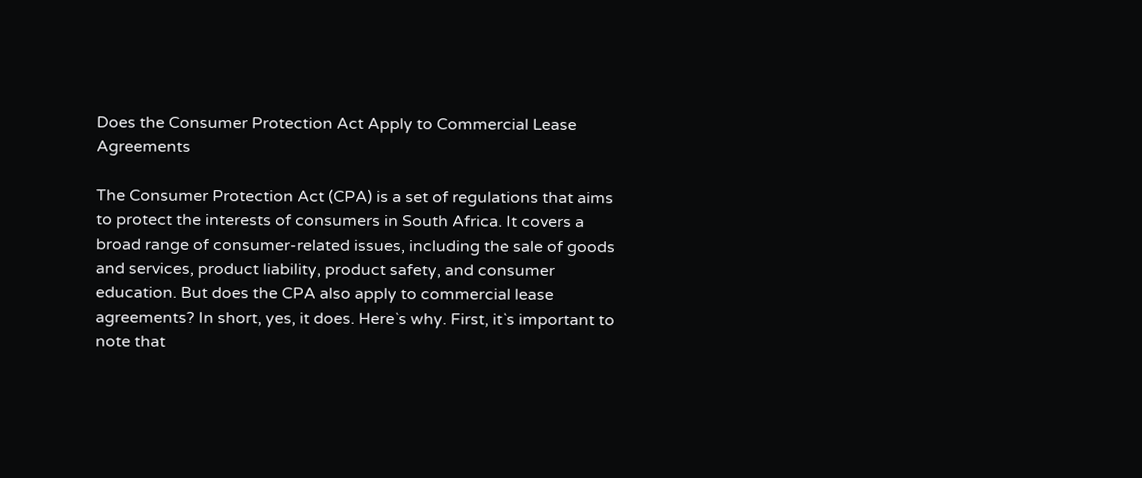Does the Consumer Protection Act Apply to Commercial Lease Agreements

The Consumer Protection Act (CPA) is a set of regulations that aims to protect the interests of consumers in South Africa. It covers a broad range of consumer-related issues, including the sale of goods and services, product liability, product safety, and consumer education. But does the CPA also apply to commercial lease agreements? In short, yes, it does. Here`s why. First, it`s important to note that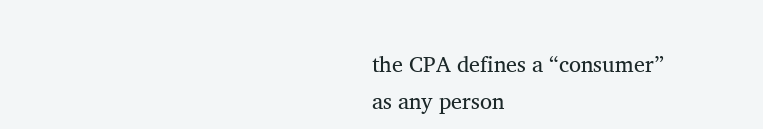the CPA defines a “consumer” as any person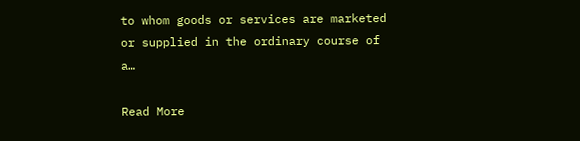to whom goods or services are marketed or supplied in the ordinary course of a…

Read More